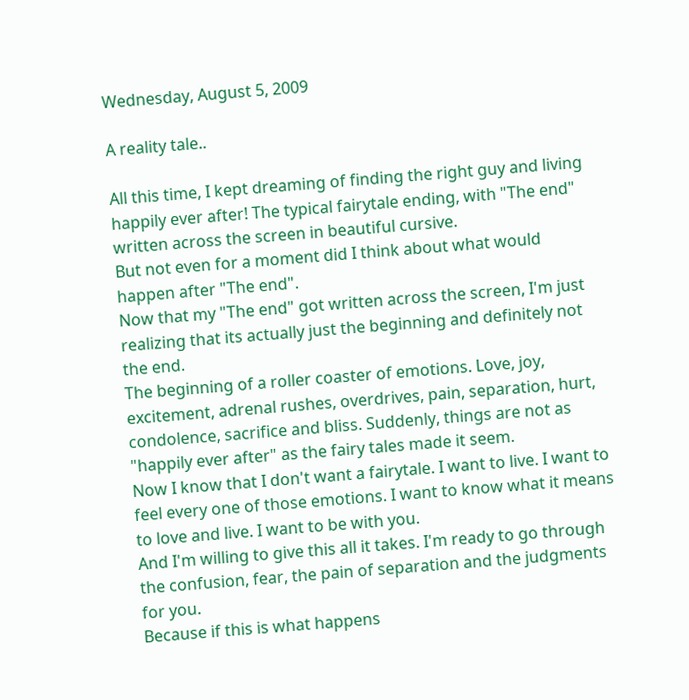Wednesday, August 5, 2009

A reality tale..

All this time, I kept dreaming of finding the right guy and living happily ever after! The typical fairytale ending, with "The end" written across the screen in beautiful cursive.
But not even for a moment did I think about what would happen after "The end".
Now that my "The end" got written across the screen, I'm just realizing that its actually just the beginning and definitely not the end.
The beginning of a roller coaster of emotions. Love, joy, excitement, adrenal rushes, overdrives, pain, separation, hurt, condolence, sacrifice and bliss. Suddenly, things are not as "happily ever after" as the fairy tales made it seem.
Now I know that I don't want a fairytale. I want to live. I want to feel every one of those emotions. I want to know what it means to love and live. I want to be with you.
And I'm willing to give this all it takes. I'm ready to go through the confusion, fear, the pain of separation and the judgments for you.
Because if this is what happens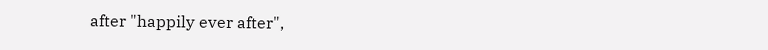after "happily ever after",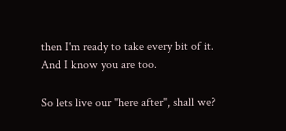then I'm ready to take every bit of it.
And I know you are too.

So lets live our "here after", shall we?